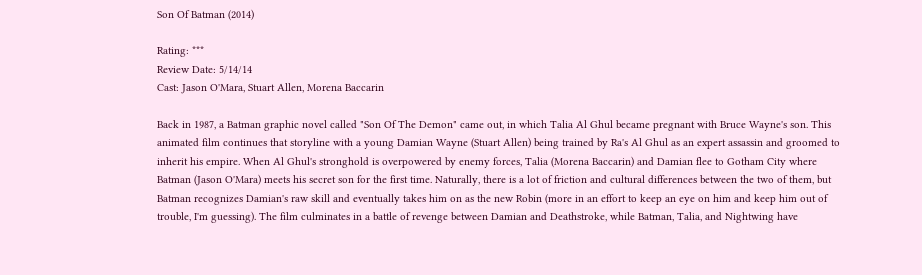Son Of Batman (2014)

Rating: ***
Review Date: 5/14/14
Cast: Jason O'Mara, Stuart Allen, Morena Baccarin

Back in 1987, a Batman graphic novel called "Son Of The Demon" came out, in which Talia Al Ghul became pregnant with Bruce Wayne's son. This animated film continues that storyline with a young Damian Wayne (Stuart Allen) being trained by Ra's Al Ghul as an expert assassin and groomed to inherit his empire. When Al Ghul's stronghold is overpowered by enemy forces, Talia (Morena Baccarin) and Damian flee to Gotham City where Batman (Jason O'Mara) meets his secret son for the first time. Naturally, there is a lot of friction and cultural differences between the two of them, but Batman recognizes Damian's raw skill and eventually takes him on as the new Robin (more in an effort to keep an eye on him and keep him out of trouble, I'm guessing). The film culminates in a battle of revenge between Damian and Deathstroke, while Batman, Talia, and Nightwing have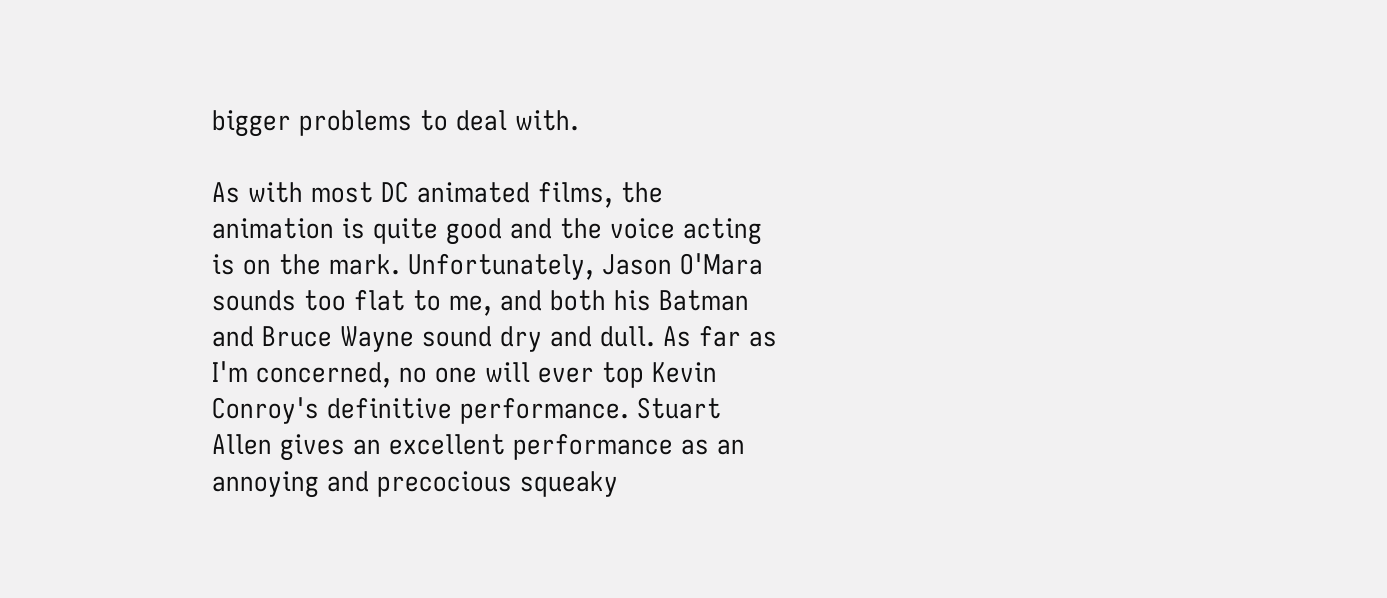bigger problems to deal with.

As with most DC animated films, the animation is quite good and the voice acting is on the mark. Unfortunately, Jason O'Mara sounds too flat to me, and both his Batman and Bruce Wayne sound dry and dull. As far as I'm concerned, no one will ever top Kevin Conroy's definitive performance. Stuart Allen gives an excellent performance as an annoying and precocious squeaky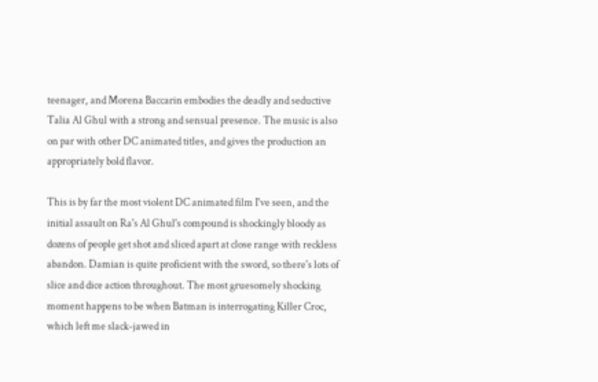teenager, and Morena Baccarin embodies the deadly and seductive Talia Al Ghul with a strong and sensual presence. The music is also on par with other DC animated titles, and gives the production an appropriately bold flavor.

This is by far the most violent DC animated film I've seen, and the initial assault on Ra's Al Ghul's compound is shockingly bloody as dozens of people get shot and sliced apart at close range with reckless abandon. Damian is quite proficient with the sword, so there's lots of slice and dice action throughout. The most gruesomely shocking moment happens to be when Batman is interrogating Killer Croc, which left me slack-jawed in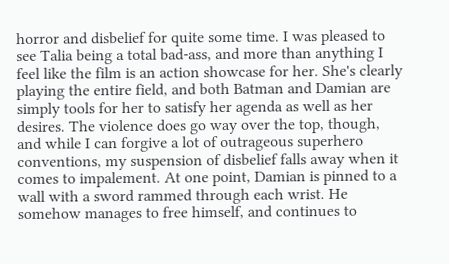horror and disbelief for quite some time. I was pleased to see Talia being a total bad-ass, and more than anything I feel like the film is an action showcase for her. She's clearly playing the entire field, and both Batman and Damian are simply tools for her to satisfy her agenda as well as her desires. The violence does go way over the top, though, and while I can forgive a lot of outrageous superhero conventions, my suspension of disbelief falls away when it comes to impalement. At one point, Damian is pinned to a wall with a sword rammed through each wrist. He somehow manages to free himself, and continues to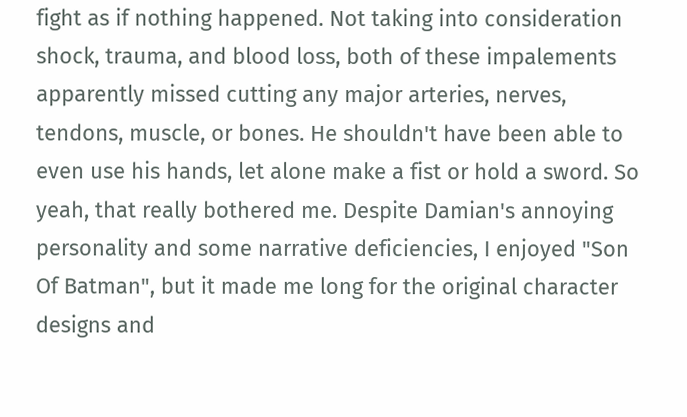fight as if nothing happened. Not taking into consideration shock, trauma, and blood loss, both of these impalements apparently missed cutting any major arteries, nerves, tendons, muscle, or bones. He shouldn't have been able to even use his hands, let alone make a fist or hold a sword. So yeah, that really bothered me. Despite Damian's annoying personality and some narrative deficiencies, I enjoyed "Son Of Batman", but it made me long for the original character designs and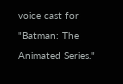voice cast for "Batman: The Animated Series."